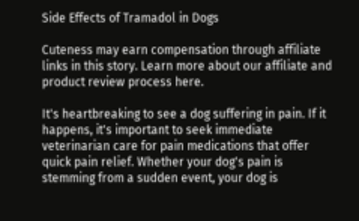Side Effects of Tramadol in Dogs

Cuteness may earn compensation through affiliate links in this story. Learn more about our affiliate and product review process here.

It's heartbreaking to see a dog suffering in pain. If it happens, it's important to seek immediate veterinarian care for pain medications that offer quick pain relief. Whether your dog's pain is stemming from a sudden event, your dog is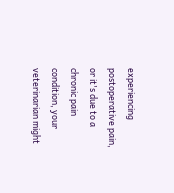experiencing postoperative pain, or it's due to a chronic pain condition, your veterinarian might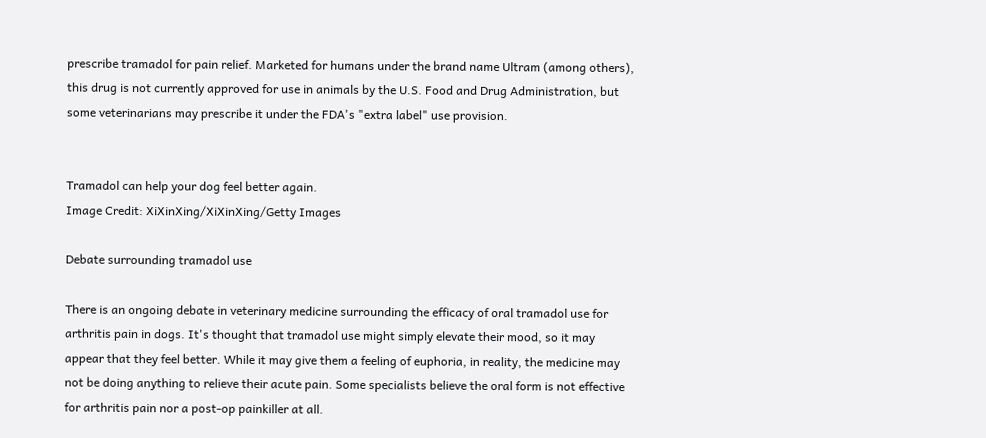prescribe tramadol for pain relief. Marketed for humans under the brand name Ultram (among others), this drug is not currently approved for use in animals by the U.S. Food and Drug Administration, but some veterinarians may prescribe it under the FDA's "extra label" use provision.


Tramadol can help your dog feel better again.
Image Credit: XiXinXing/XiXinXing/Getty Images

Debate surrounding tramadol use

There is an ongoing debate in veterinary medicine surrounding the efficacy of oral tramadol use for arthritis pain in dogs. It's thought that tramadol use might simply elevate their mood, so it may appear that they feel better. While it may give them a feeling of euphoria, in reality, the medicine may not be doing anything to relieve their acute pain. Some specialists believe the oral form is not effective for arthritis pain nor a post-op painkiller at all.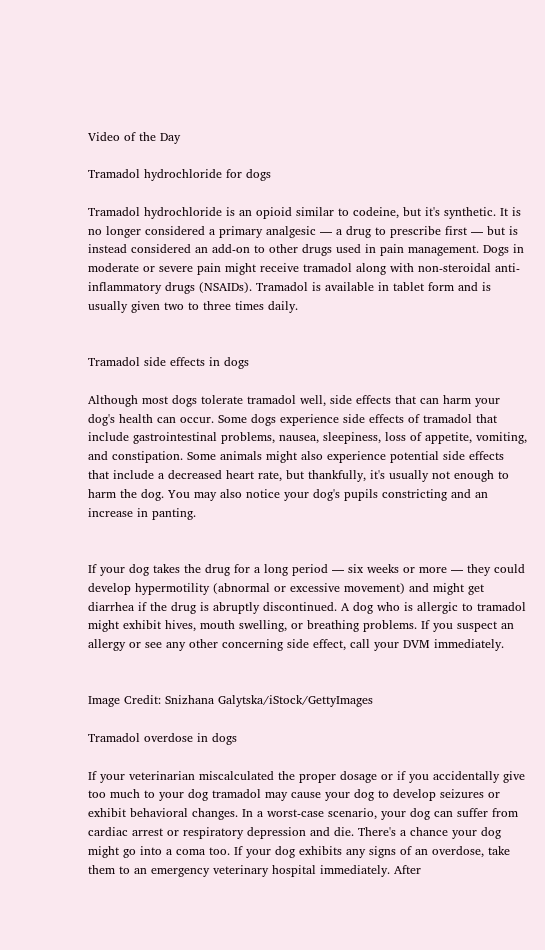Video of the Day

Tramadol hydrochloride for dogs

Tramadol hydrochloride is an opioid similar to codeine, but it's synthetic. It is no longer considered a primary analgesic — a drug to prescribe first — but is instead considered an add-on to other drugs used in pain management. Dogs in moderate or severe pain might receive tramadol along with non-steroidal anti-inflammatory drugs (NSAIDs). Tramadol is available in tablet form and is usually given two to three times daily.


Tramadol side effects in dogs

Although most dogs tolerate tramadol well, side effects that can harm your dog's health can occur. Some dogs experience side effects of tramadol that include gastrointestinal problems, nausea, sleepiness, loss of appetite, vomiting, and constipation. Some animals might also experience potential side effects that include a decreased heart rate, but thankfully, it's usually not enough to harm the dog. You may also notice your dog's pupils constricting and an increase in panting.


If your dog takes the drug for a long period — six weeks or more — they could develop hypermotility (abnormal or excessive movement) and might get diarrhea if the drug is abruptly discontinued. A dog who is allergic to tramadol might exhibit hives, mouth swelling, or breathing problems. If you suspect an allergy or see any other concerning side effect, call your DVM immediately.


Image Credit: Snizhana Galytska/iStock/GettyImages

Tramadol overdose in dogs

If your veterinarian miscalculated the proper dosage or if you accidentally give too much to your dog tramadol may cause your dog to develop seizures or exhibit behavioral changes. In a worst-case scenario, your dog can suffer from cardiac arrest or respiratory depression and die. There's a chance your dog might go into a coma too. If your dog exhibits any signs of an overdose, take them to an emergency veterinary hospital immediately. After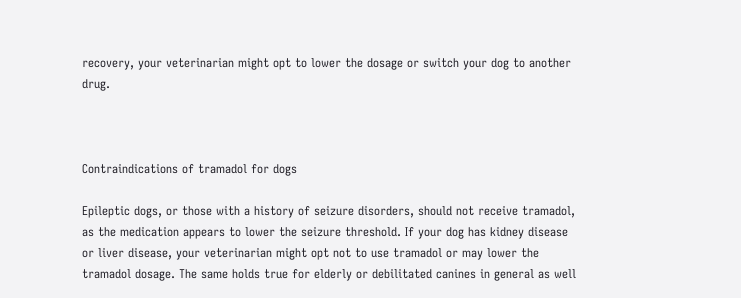recovery, your veterinarian might opt to lower the dosage or switch your dog to another drug.



Contraindications of tramadol for dogs

Epileptic dogs, or those with a history of seizure disorders, should not receive tramadol, as the medication appears to lower the seizure threshold. If your dog has kidney disease or liver disease, your veterinarian might opt not to use tramadol or may lower the tramadol dosage. The same holds true for elderly or debilitated canines in general as well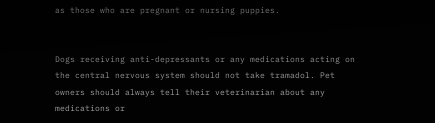as those who are pregnant or nursing puppies.


Dogs receiving anti-depressants or any medications acting on the central nervous system should not take tramadol. Pet owners should always tell their veterinarian about any medications or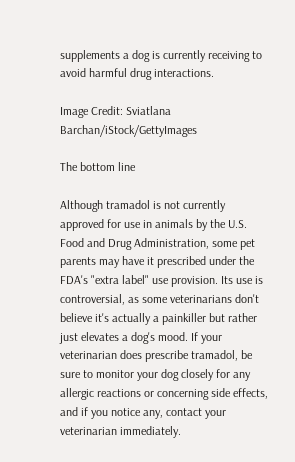supplements a dog is currently receiving to avoid harmful drug interactions.

Image Credit: Sviatlana Barchan/iStock/GettyImages

The bottom line

Although tramadol is not currently approved for use in animals by the U.S. Food and Drug Administration, some pet parents may have it prescribed under the FDA's "extra label" use provision. Its use is controversial, as some veterinarians don't believe it's actually a painkiller but rather just elevates a dog's mood. If your veterinarian does prescribe tramadol, be sure to monitor your dog closely for any allergic reactions or concerning side effects, and if you notice any, contact your veterinarian immediately.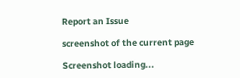Report an Issue

screenshot of the current page

Screenshot loading...